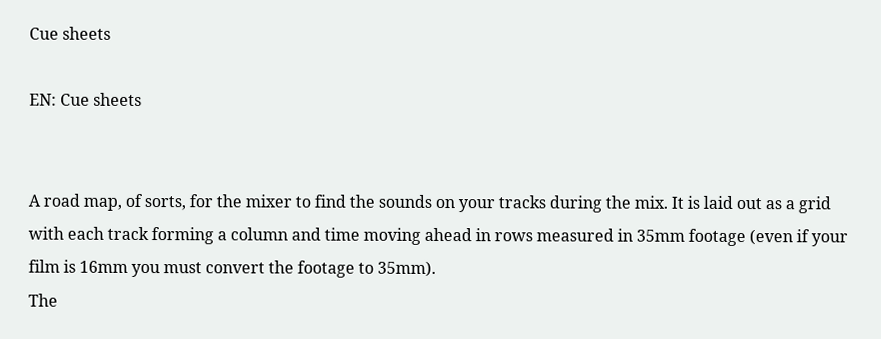Cue sheets

EN: Cue sheets


A road map, of sorts, for the mixer to find the sounds on your tracks during the mix. It is laid out as a grid with each track forming a column and time moving ahead in rows measured in 35mm footage (even if your film is 16mm you must convert the footage to 35mm).
The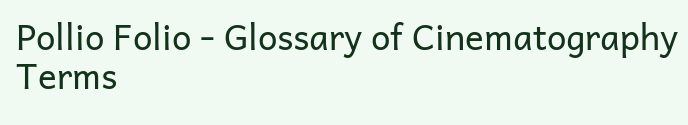Pollio Folio - Glossary of Cinematography Terms